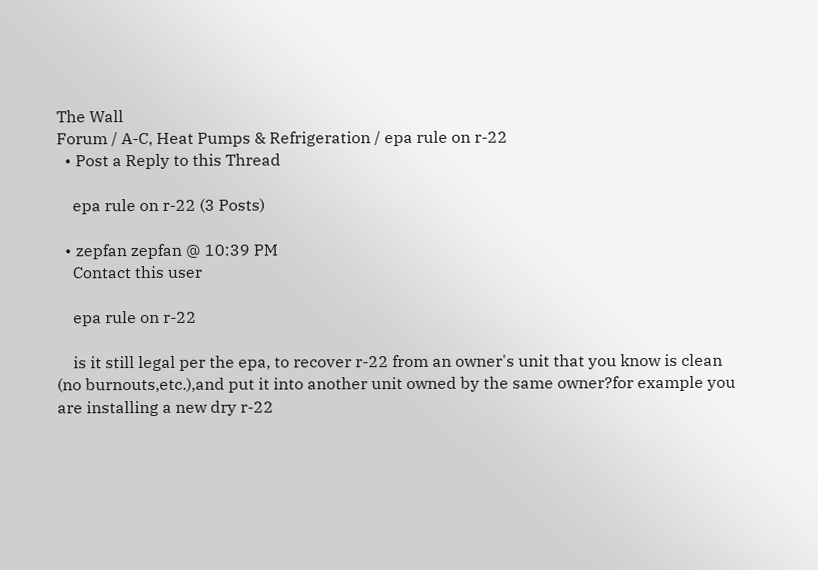The Wall
Forum / A-C, Heat Pumps & Refrigeration / epa rule on r-22
  • Post a Reply to this Thread

    epa rule on r-22 (3 Posts)

  • zepfan zepfan @ 10:39 PM
    Contact this user

    epa rule on r-22

    is it still legal per the epa, to recover r-22 from an owner's unit that you know is clean (no burnouts,etc.),and put it into another unit owned by the same owner?for example you are installing a new dry r-22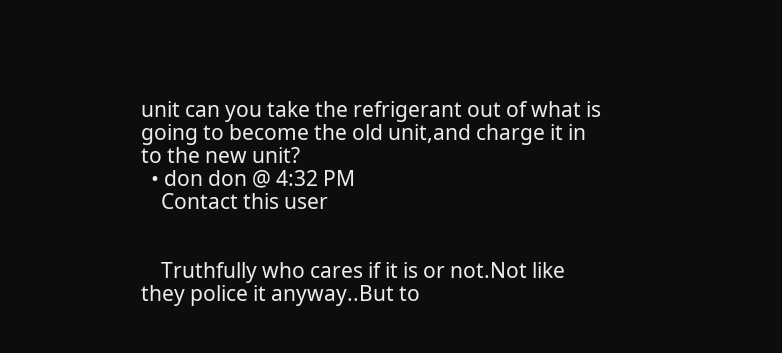unit can you take the refrigerant out of what is going to become the old unit,and charge it in to the new unit?
  • don don @ 4:32 PM
    Contact this user


    Truthfully who cares if it is or not.Not like they police it anyway..But to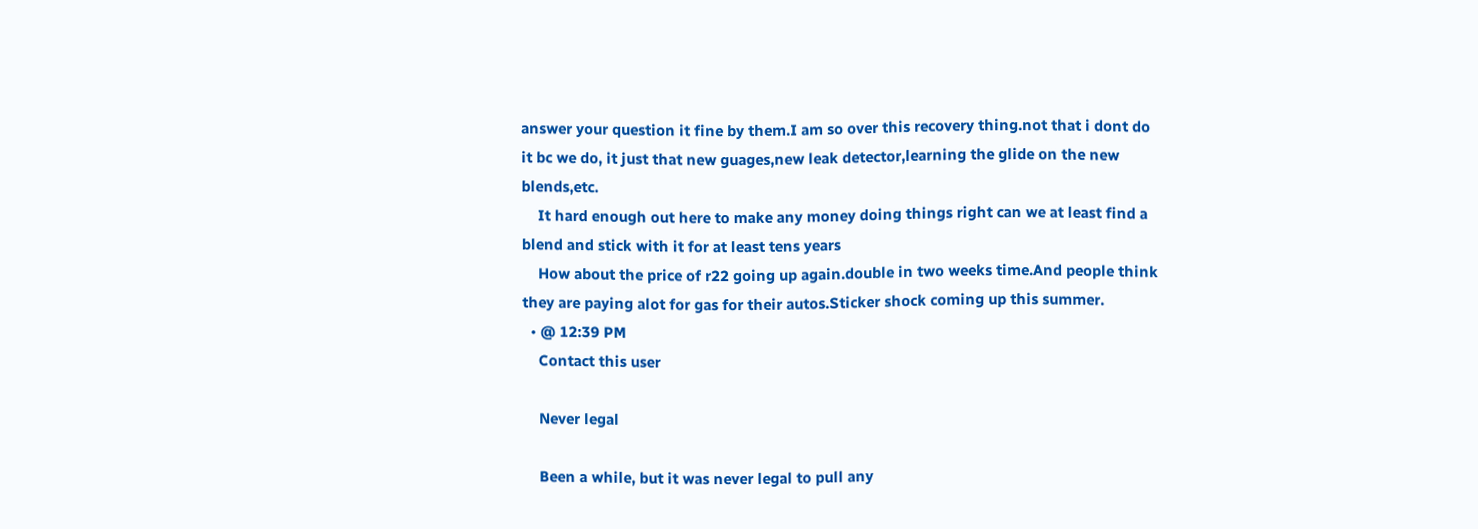answer your question it fine by them.I am so over this recovery thing.not that i dont do it bc we do, it just that new guages,new leak detector,learning the glide on the new blends,etc.
    It hard enough out here to make any money doing things right can we at least find a blend and stick with it for at least tens years
    How about the price of r22 going up again.double in two weeks time.And people think they are paying alot for gas for their autos.Sticker shock coming up this summer.
  • @ 12:39 PM
    Contact this user

    Never legal

    Been a while, but it was never legal to pull any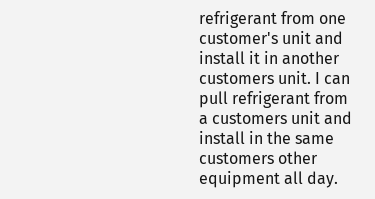refrigerant from one customer's unit and install it in another customers unit. I can pull refrigerant from a customers unit and install in the same customers other equipment all day.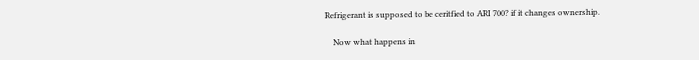Refrigerant is supposed to be ceritfied to ARI 700? if it changes ownership.

    Now what happens in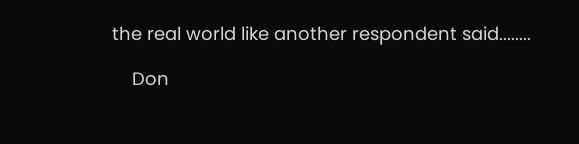the real world like another respondent said........

    Don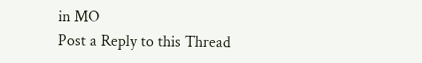in MO
Post a Reply to this Thread